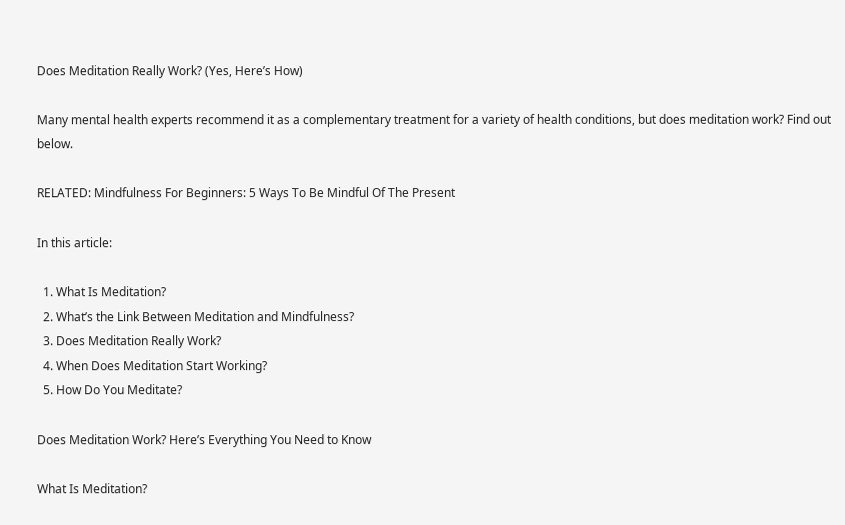Does Meditation Really Work? (Yes, Here’s How)

Many mental health experts recommend it as a complementary treatment for a variety of health conditions, but does meditation work? Find out below.

RELATED: Mindfulness For Beginners: 5 Ways To Be Mindful Of The Present

In this article:

  1. What Is Meditation?
  2. What’s the Link Between Meditation and Mindfulness?
  3. Does Meditation Really Work?
  4. When Does Meditation Start Working?
  5. How Do You Meditate?

Does Meditation Work? Here’s Everything You Need to Know

What Is Meditation?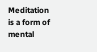Meditation is a form of mental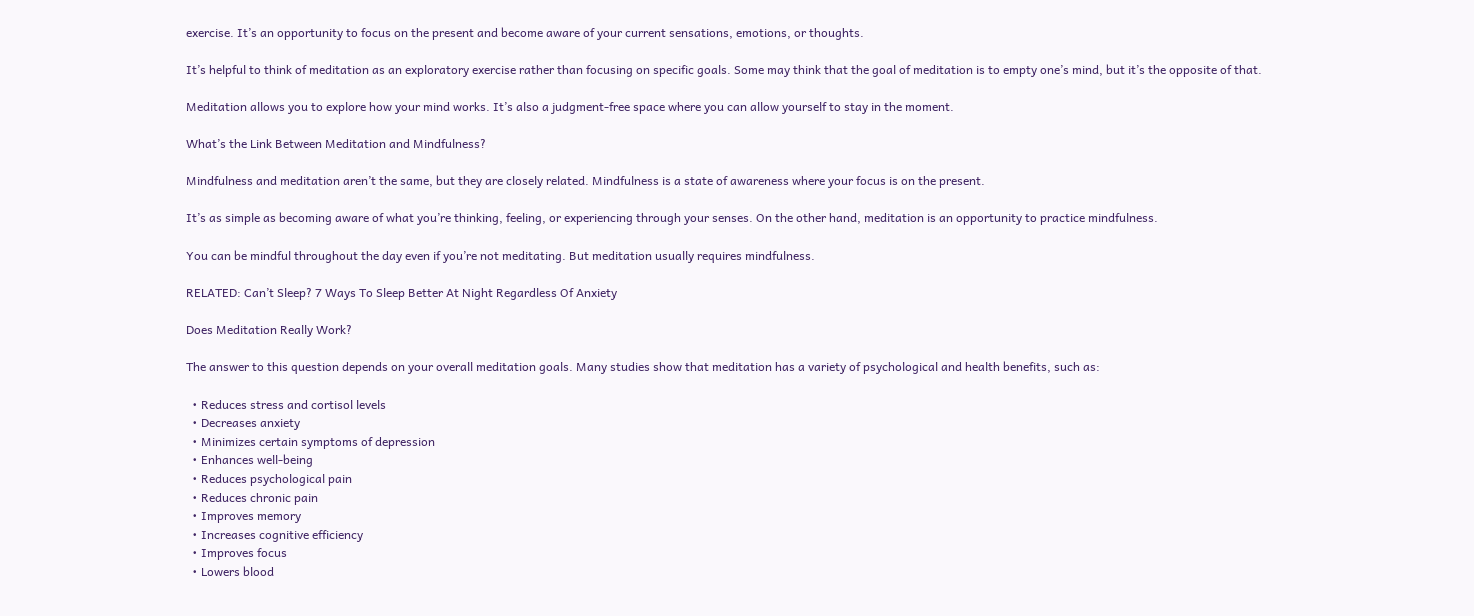exercise. It’s an opportunity to focus on the present and become aware of your current sensations, emotions, or thoughts.

It’s helpful to think of meditation as an exploratory exercise rather than focusing on specific goals. Some may think that the goal of meditation is to empty one’s mind, but it’s the opposite of that.

Meditation allows you to explore how your mind works. It’s also a judgment-free space where you can allow yourself to stay in the moment.

What’s the Link Between Meditation and Mindfulness?

Mindfulness and meditation aren’t the same, but they are closely related. Mindfulness is a state of awareness where your focus is on the present.

It’s as simple as becoming aware of what you’re thinking, feeling, or experiencing through your senses. On the other hand, meditation is an opportunity to practice mindfulness.

You can be mindful throughout the day even if you’re not meditating. But meditation usually requires mindfulness.

RELATED: Can’t Sleep? 7 Ways To Sleep Better At Night Regardless Of Anxiety

Does Meditation Really Work?

The answer to this question depends on your overall meditation goals. Many studies show that meditation has a variety of psychological and health benefits, such as:

  • Reduces stress and cortisol levels
  • Decreases anxiety
  • Minimizes certain symptoms of depression
  • Enhances well-being
  • Reduces psychological pain
  • Reduces chronic pain
  • Improves memory
  • Increases cognitive efficiency
  • Improves focus
  • Lowers blood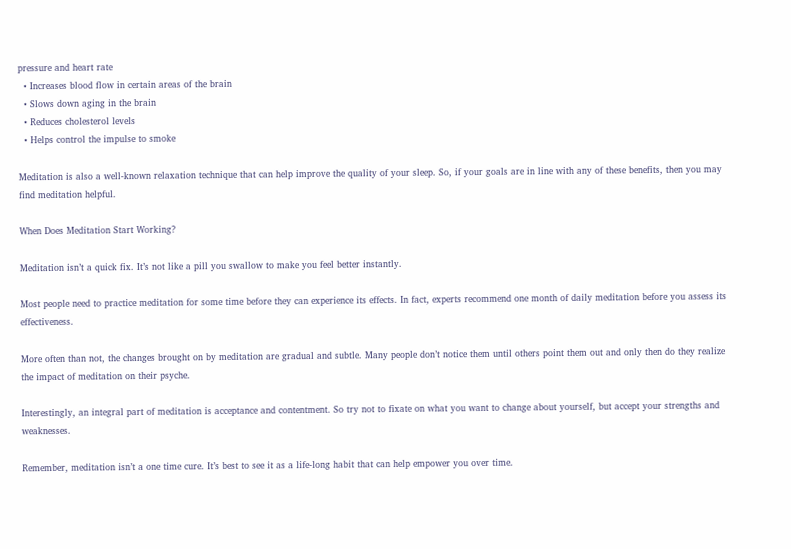pressure and heart rate
  • Increases blood flow in certain areas of the brain
  • Slows down aging in the brain
  • Reduces cholesterol levels
  • Helps control the impulse to smoke

Meditation is also a well-known relaxation technique that can help improve the quality of your sleep. So, if your goals are in line with any of these benefits, then you may find meditation helpful.

When Does Meditation Start Working?

Meditation isn’t a quick fix. It’s not like a pill you swallow to make you feel better instantly.

Most people need to practice meditation for some time before they can experience its effects. In fact, experts recommend one month of daily meditation before you assess its effectiveness.

More often than not, the changes brought on by meditation are gradual and subtle. Many people don’t notice them until others point them out and only then do they realize the impact of meditation on their psyche.

Interestingly, an integral part of meditation is acceptance and contentment. So try not to fixate on what you want to change about yourself, but accept your strengths and weaknesses.

Remember, meditation isn’t a one time cure. It’s best to see it as a life-long habit that can help empower you over time.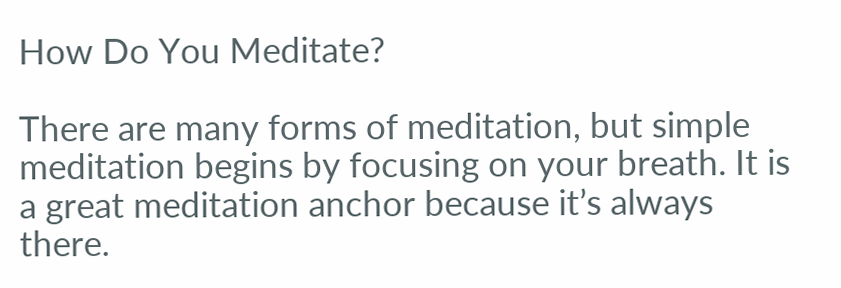How Do You Meditate?

There are many forms of meditation, but simple meditation begins by focusing on your breath. It is a great meditation anchor because it’s always there.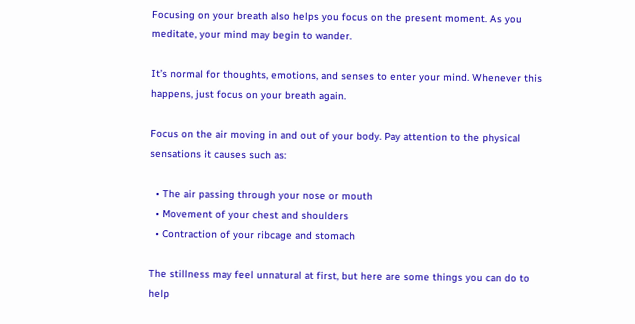Focusing on your breath also helps you focus on the present moment. As you meditate, your mind may begin to wander.

It’s normal for thoughts, emotions, and senses to enter your mind. Whenever this happens, just focus on your breath again.

Focus on the air moving in and out of your body. Pay attention to the physical sensations it causes such as:

  • The air passing through your nose or mouth
  • Movement of your chest and shoulders
  • Contraction of your ribcage and stomach

The stillness may feel unnatural at first, but here are some things you can do to help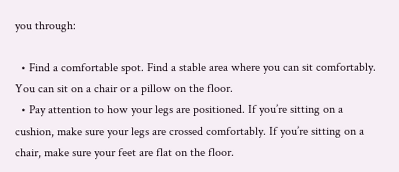you through:

  • Find a comfortable spot. Find a stable area where you can sit comfortably. You can sit on a chair or a pillow on the floor.
  • Pay attention to how your legs are positioned. If you’re sitting on a cushion, make sure your legs are crossed comfortably. If you’re sitting on a chair, make sure your feet are flat on the floor.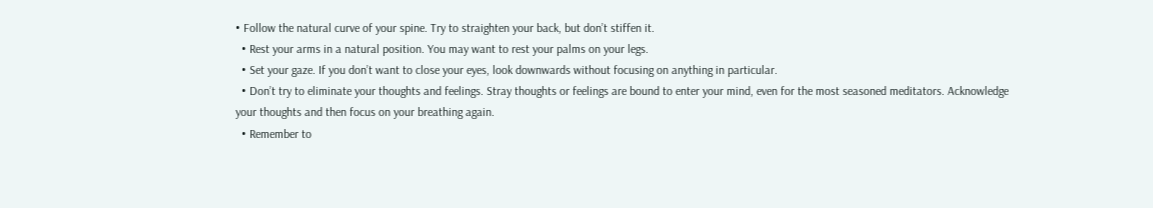• Follow the natural curve of your spine. Try to straighten your back, but don’t stiffen it.
  • Rest your arms in a natural position. You may want to rest your palms on your legs.
  • Set your gaze. If you don’t want to close your eyes, look downwards without focusing on anything in particular.
  • Don’t try to eliminate your thoughts and feelings. Stray thoughts or feelings are bound to enter your mind, even for the most seasoned meditators. Acknowledge your thoughts and then focus on your breathing again.
  • Remember to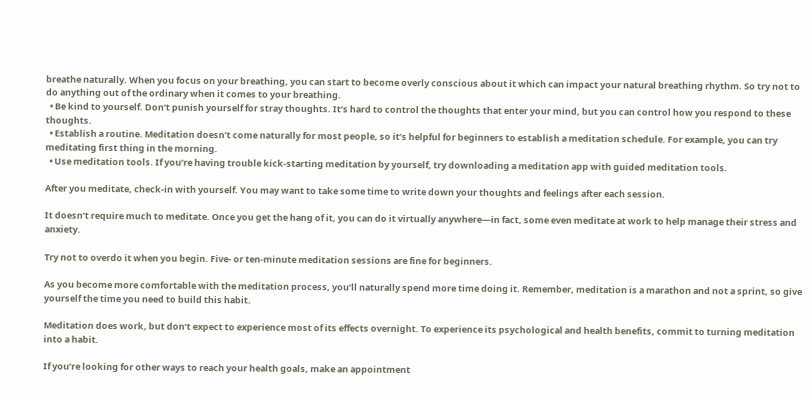breathe naturally. When you focus on your breathing, you can start to become overly conscious about it which can impact your natural breathing rhythm. So try not to do anything out of the ordinary when it comes to your breathing.
  • Be kind to yourself. Don’t punish yourself for stray thoughts. It’s hard to control the thoughts that enter your mind, but you can control how you respond to these thoughts.
  • Establish a routine. Meditation doesn’t come naturally for most people, so it’s helpful for beginners to establish a meditation schedule. For example, you can try meditating first thing in the morning.
  • Use meditation tools. If you’re having trouble kick-starting meditation by yourself, try downloading a meditation app with guided meditation tools.

After you meditate, check-in with yourself. You may want to take some time to write down your thoughts and feelings after each session.

It doesn’t require much to meditate. Once you get the hang of it, you can do it virtually anywhere—in fact, some even meditate at work to help manage their stress and anxiety.

Try not to overdo it when you begin. Five- or ten-minute meditation sessions are fine for beginners.

As you become more comfortable with the meditation process, you’ll naturally spend more time doing it. Remember, meditation is a marathon and not a sprint, so give yourself the time you need to build this habit.

Meditation does work, but don’t expect to experience most of its effects overnight. To experience its psychological and health benefits, commit to turning meditation into a habit.

If you’re looking for other ways to reach your health goals, make an appointment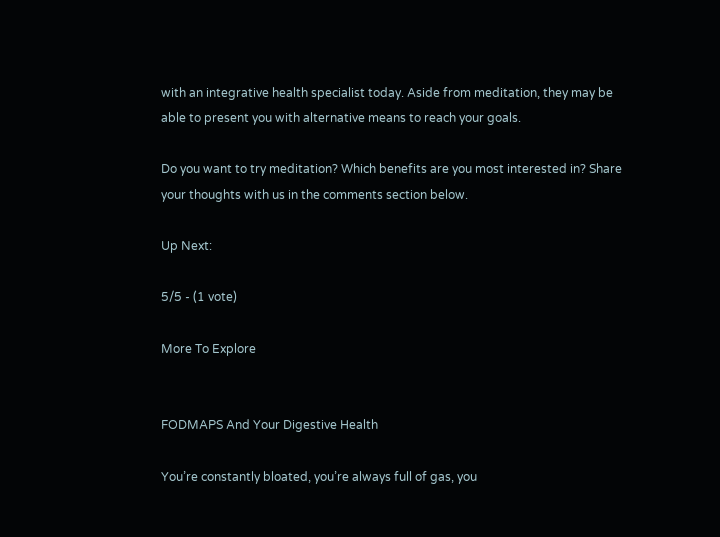with an integrative health specialist today. Aside from meditation, they may be able to present you with alternative means to reach your goals.

Do you want to try meditation? Which benefits are you most interested in? Share your thoughts with us in the comments section below.

Up Next:

5/5 - (1 vote)

More To Explore


FODMAPS And Your Digestive Health

You’re constantly bloated, you’re always full of gas, you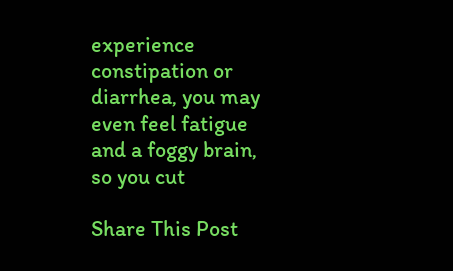experience constipation or diarrhea, you may even feel fatigue and a foggy brain, so you cut

Share This Post